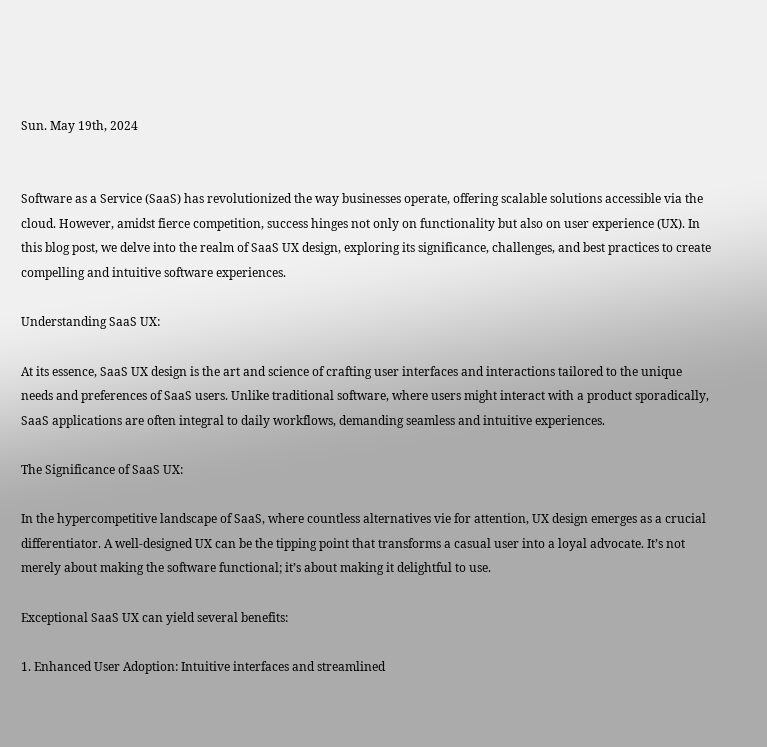Sun. May 19th, 2024


Software as a Service (SaaS) has revolutionized the way businesses operate, offering scalable solutions accessible via the cloud. However, amidst fierce competition, success hinges not only on functionality but also on user experience (UX). In this blog post, we delve into the realm of SaaS UX design, exploring its significance, challenges, and best practices to create compelling and intuitive software experiences.

Understanding SaaS UX:

At its essence, SaaS UX design is the art and science of crafting user interfaces and interactions tailored to the unique needs and preferences of SaaS users. Unlike traditional software, where users might interact with a product sporadically, SaaS applications are often integral to daily workflows, demanding seamless and intuitive experiences.

The Significance of SaaS UX:

In the hypercompetitive landscape of SaaS, where countless alternatives vie for attention, UX design emerges as a crucial differentiator. A well-designed UX can be the tipping point that transforms a casual user into a loyal advocate. It’s not merely about making the software functional; it’s about making it delightful to use.

Exceptional SaaS UX can yield several benefits:

1. Enhanced User Adoption: Intuitive interfaces and streamlined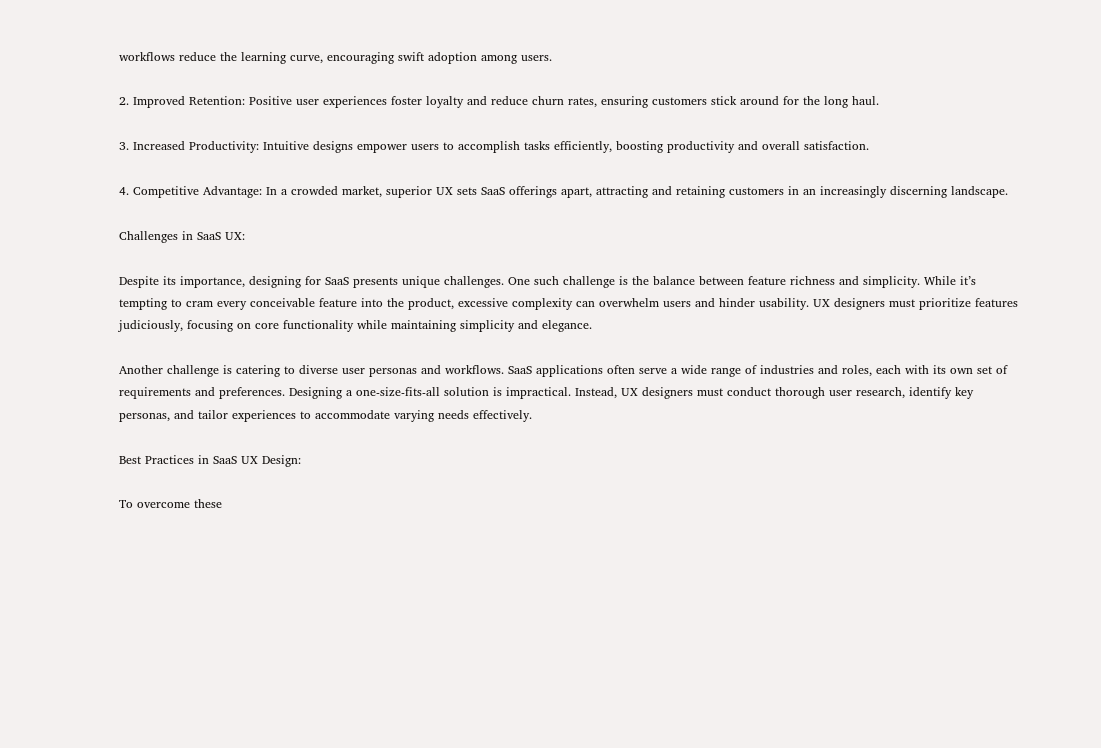workflows reduce the learning curve, encouraging swift adoption among users.

2. Improved Retention: Positive user experiences foster loyalty and reduce churn rates, ensuring customers stick around for the long haul.

3. Increased Productivity: Intuitive designs empower users to accomplish tasks efficiently, boosting productivity and overall satisfaction.

4. Competitive Advantage: In a crowded market, superior UX sets SaaS offerings apart, attracting and retaining customers in an increasingly discerning landscape.

Challenges in SaaS UX:

Despite its importance, designing for SaaS presents unique challenges. One such challenge is the balance between feature richness and simplicity. While it’s tempting to cram every conceivable feature into the product, excessive complexity can overwhelm users and hinder usability. UX designers must prioritize features judiciously, focusing on core functionality while maintaining simplicity and elegance.

Another challenge is catering to diverse user personas and workflows. SaaS applications often serve a wide range of industries and roles, each with its own set of requirements and preferences. Designing a one-size-fits-all solution is impractical. Instead, UX designers must conduct thorough user research, identify key personas, and tailor experiences to accommodate varying needs effectively.

Best Practices in SaaS UX Design:

To overcome these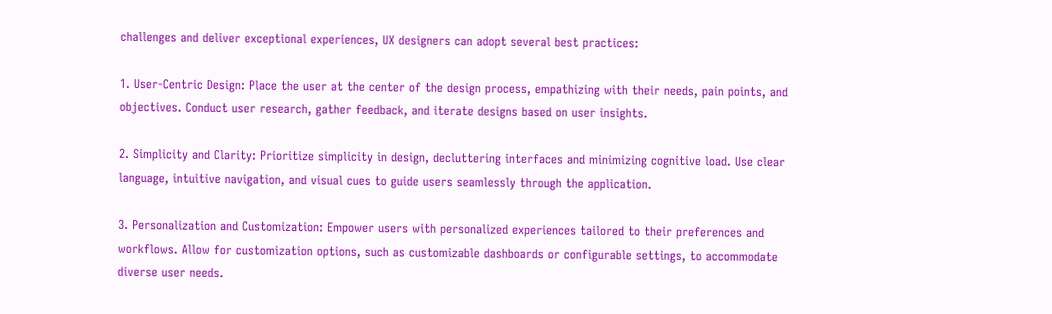challenges and deliver exceptional experiences, UX designers can adopt several best practices:

1. User-Centric Design: Place the user at the center of the design process, empathizing with their needs, pain points, and objectives. Conduct user research, gather feedback, and iterate designs based on user insights.

2. Simplicity and Clarity: Prioritize simplicity in design, decluttering interfaces and minimizing cognitive load. Use clear language, intuitive navigation, and visual cues to guide users seamlessly through the application.

3. Personalization and Customization: Empower users with personalized experiences tailored to their preferences and workflows. Allow for customization options, such as customizable dashboards or configurable settings, to accommodate diverse user needs.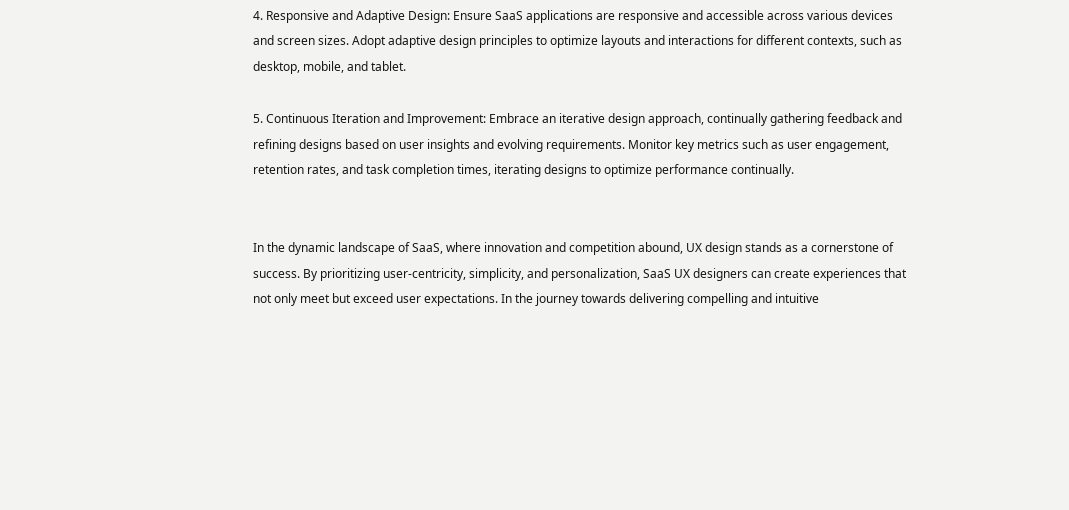4. Responsive and Adaptive Design: Ensure SaaS applications are responsive and accessible across various devices and screen sizes. Adopt adaptive design principles to optimize layouts and interactions for different contexts, such as desktop, mobile, and tablet.

5. Continuous Iteration and Improvement: Embrace an iterative design approach, continually gathering feedback and refining designs based on user insights and evolving requirements. Monitor key metrics such as user engagement, retention rates, and task completion times, iterating designs to optimize performance continually.


In the dynamic landscape of SaaS, where innovation and competition abound, UX design stands as a cornerstone of success. By prioritizing user-centricity, simplicity, and personalization, SaaS UX designers can create experiences that not only meet but exceed user expectations. In the journey towards delivering compelling and intuitive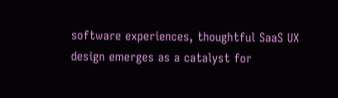software experiences, thoughtful SaaS UX design emerges as a catalyst for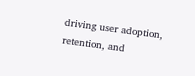driving user adoption, retention, and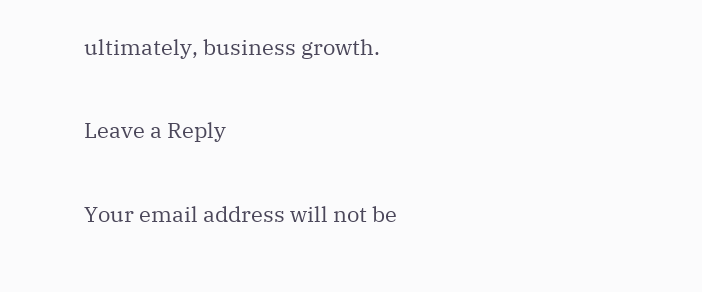ultimately, business growth.

Leave a Reply

Your email address will not be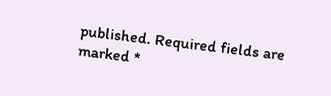published. Required fields are marked *